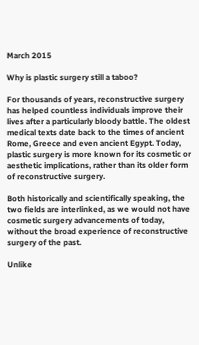March 2015

Why is plastic surgery still a taboo?

For thousands of years, reconstructive surgery has helped countless individuals improve their lives after a particularly bloody battle. The oldest medical texts date back to the times of ancient Rome, Greece and even ancient Egypt. Today, plastic surgery is more known for its cosmetic or aesthetic implications, rather than its older form of reconstructive surgery.

Both historically and scientifically speaking, the two fields are interlinked, as we would not have cosmetic surgery advancements of today, without the broad experience of reconstructive surgery of the past.

Unlike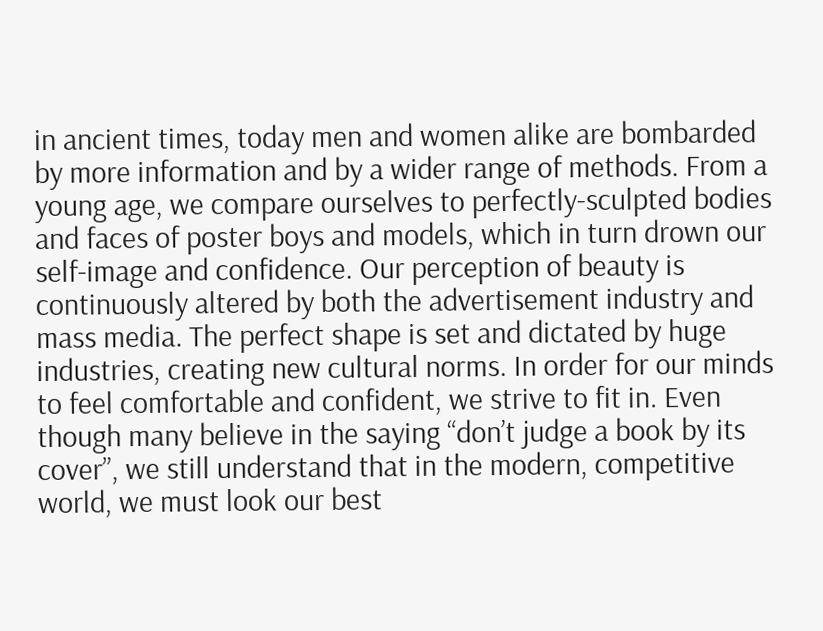in ancient times, today men and women alike are bombarded by more information and by a wider range of methods. From a young age, we compare ourselves to perfectly-sculpted bodies and faces of poster boys and models, which in turn drown our self-image and confidence. Our perception of beauty is continuously altered by both the advertisement industry and mass media. The perfect shape is set and dictated by huge industries, creating new cultural norms. In order for our minds to feel comfortable and confident, we strive to fit in. Even though many believe in the saying “don’t judge a book by its cover”, we still understand that in the modern, competitive world, we must look our best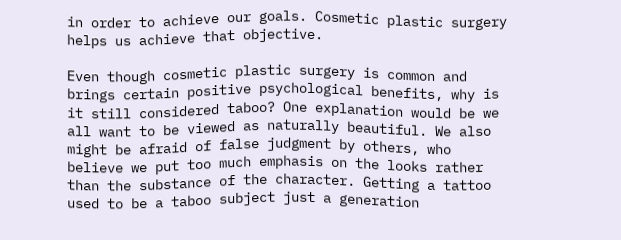in order to achieve our goals. Cosmetic plastic surgery helps us achieve that objective.

Even though cosmetic plastic surgery is common and brings certain positive psychological benefits, why is it still considered taboo? One explanation would be we all want to be viewed as naturally beautiful. We also might be afraid of false judgment by others, who believe we put too much emphasis on the looks rather than the substance of the character. Getting a tattoo used to be a taboo subject just a generation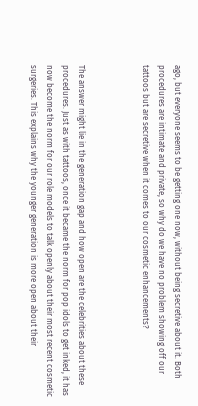ago, but everyone seems to be getting one now, without being secretive about it. Both procedures are intimate and private, so why do we have no problem showing off our tattoos but are secretive when it comes to our cosmetic enhancements?



The answer might lie in the generation gap and how open are the celebrities about these procedures. Just as with tattoos, once it became the norm for pop idols to get inked, it has now become the norm for our role models to talk openly about their most recent cosmetic surgeries. This explains why the younger generation is more open about their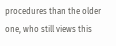procedures than the older one, who still views this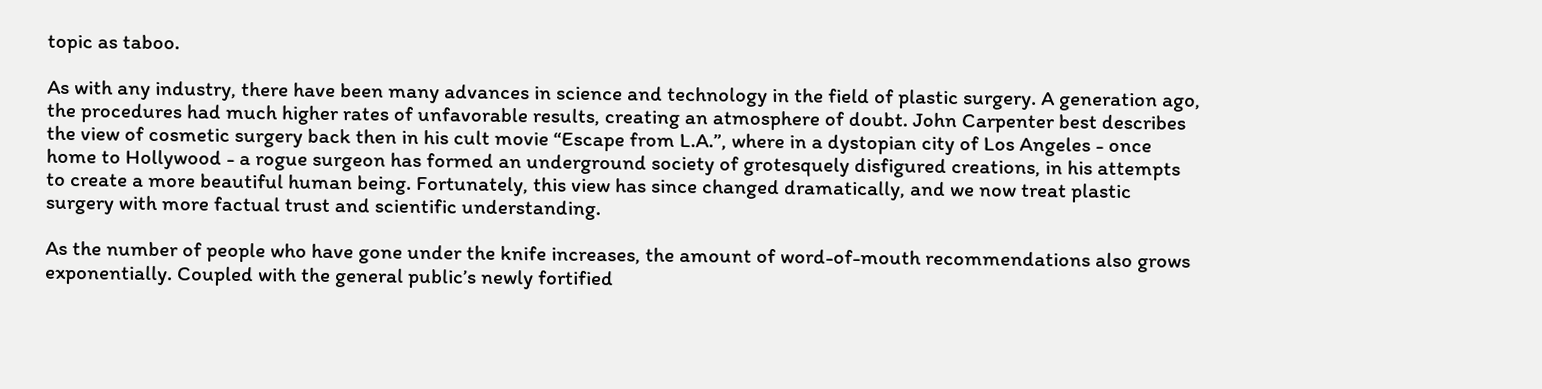topic as taboo.

As with any industry, there have been many advances in science and technology in the field of plastic surgery. A generation ago, the procedures had much higher rates of unfavorable results, creating an atmosphere of doubt. John Carpenter best describes the view of cosmetic surgery back then in his cult movie “Escape from L.A.”, where in a dystopian city of Los Angeles - once home to Hollywood - a rogue surgeon has formed an underground society of grotesquely disfigured creations, in his attempts to create a more beautiful human being. Fortunately, this view has since changed dramatically, and we now treat plastic surgery with more factual trust and scientific understanding.

As the number of people who have gone under the knife increases, the amount of word-of-mouth recommendations also grows exponentially. Coupled with the general public’s newly fortified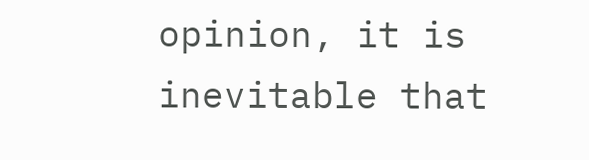opinion, it is inevitable that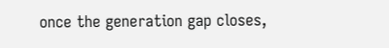once the generation gap closes,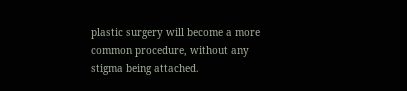plastic surgery will become a more common procedure, without any stigma being attached.